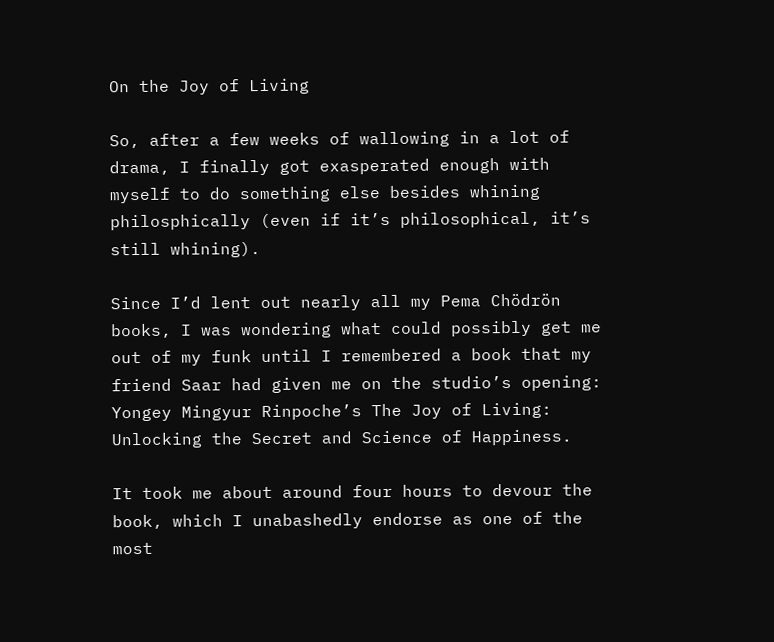On the Joy of Living

So, after a few weeks of wallowing in a lot of drama, I finally got exasperated enough with myself to do something else besides whining philosphically (even if it’s philosophical, it’s still whining).

Since I’d lent out nearly all my Pema Chödrön books, I was wondering what could possibly get me out of my funk until I remembered a book that my friend Saar had given me on the studio’s opening: Yongey Mingyur Rinpoche’s The Joy of Living: Unlocking the Secret and Science of Happiness.

It took me about around four hours to devour the book, which I unabashedly endorse as one of the most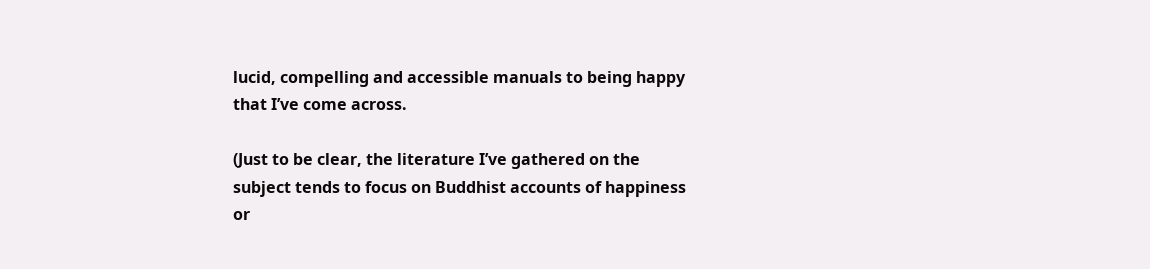lucid, compelling and accessible manuals to being happy that I’ve come across.

(Just to be clear, the literature I’ve gathered on the subject tends to focus on Buddhist accounts of happiness or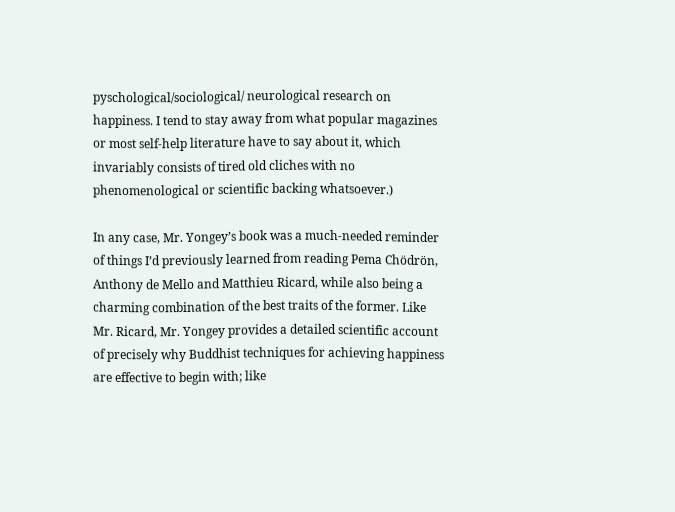pyschological/sociological/ neurological research on happiness. I tend to stay away from what popular magazines or most self-help literature have to say about it, which invariably consists of tired old cliches with no phenomenological or scientific backing whatsoever.)

In any case, Mr. Yongey’s book was a much-needed reminder of things I’d previously learned from reading Pema Chödrön, Anthony de Mello and Matthieu Ricard, while also being a charming combination of the best traits of the former. Like Mr. Ricard, Mr. Yongey provides a detailed scientific account of precisely why Buddhist techniques for achieving happiness are effective to begin with; like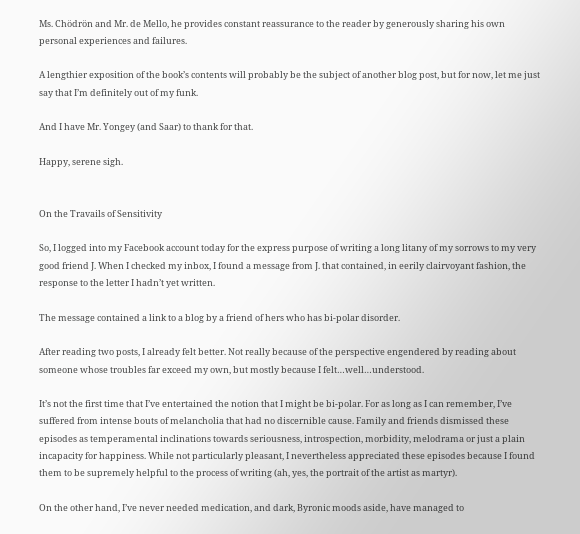Ms. Chödrön and Mr. de Mello, he provides constant reassurance to the reader by generously sharing his own personal experiences and failures.

A lengthier exposition of the book’s contents will probably be the subject of another blog post, but for now, let me just say that I’m definitely out of my funk.

And I have Mr. Yongey (and Saar) to thank for that.

Happy, serene sigh.


On the Travails of Sensitivity

So, I logged into my Facebook account today for the express purpose of writing a long litany of my sorrows to my very good friend J. When I checked my inbox, I found a message from J. that contained, in eerily clairvoyant fashion, the response to the letter I hadn’t yet written.

The message contained a link to a blog by a friend of hers who has bi-polar disorder.

After reading two posts, I already felt better. Not really because of the perspective engendered by reading about someone whose troubles far exceed my own, but mostly because I felt…well…understood.

It’s not the first time that I’ve entertained the notion that I might be bi-polar. For as long as I can remember, I’ve suffered from intense bouts of melancholia that had no discernible cause. Family and friends dismissed these episodes as temperamental inclinations towards seriousness, introspection, morbidity, melodrama or just a plain incapacity for happiness. While not particularly pleasant, I nevertheless appreciated these episodes because I found them to be supremely helpful to the process of writing (ah, yes, the portrait of the artist as martyr).

On the other hand, I’ve never needed medication, and dark, Byronic moods aside, have managed to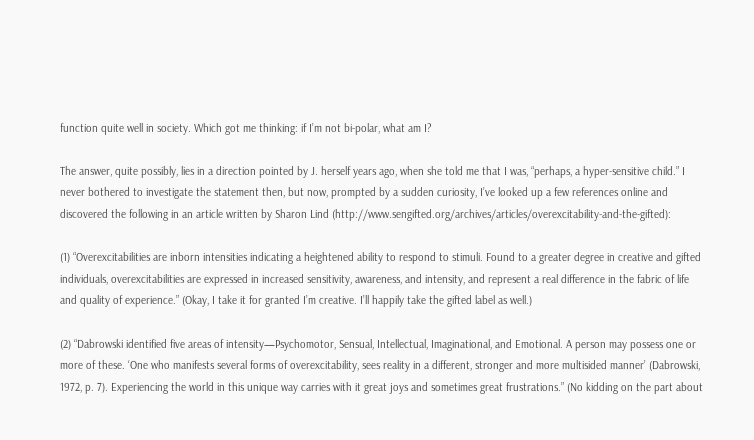function quite well in society. Which got me thinking: if I’m not bi-polar, what am I?

The answer, quite possibly, lies in a direction pointed by J. herself years ago, when she told me that I was, “perhaps, a hyper-sensitive child.” I never bothered to investigate the statement then, but now, prompted by a sudden curiosity, I’ve looked up a few references online and discovered the following in an article written by Sharon Lind (http://www.sengifted.org/archives/articles/overexcitability-and-the-gifted):

(1) “Overexcitabilities are inborn intensities indicating a heightened ability to respond to stimuli. Found to a greater degree in creative and gifted individuals, overexcitabilities are expressed in increased sensitivity, awareness, and intensity, and represent a real difference in the fabric of life and quality of experience.” (Okay, I take it for granted I’m creative. I’ll happily take the gifted label as well.)

(2) “Dabrowski identified five areas of intensity—Psychomotor, Sensual, Intellectual, Imaginational, and Emotional. A person may possess one or more of these. ‘One who manifests several forms of overexcitability, sees reality in a different, stronger and more multisided manner’ (Dabrowski, 1972, p. 7). Experiencing the world in this unique way carries with it great joys and sometimes great frustrations.” (No kidding on the part about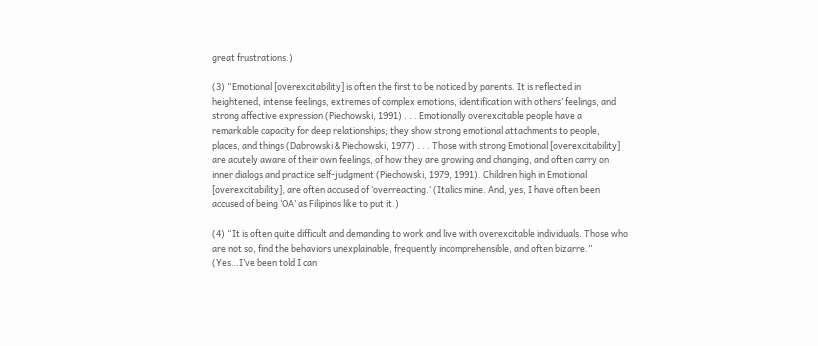great frustrations.)

(3) “Emotional [overexcitability] is often the first to be noticed by parents. It is reflected in heightened, intense feelings, extremes of complex emotions, identification with others’ feelings, and strong affective expression (Piechowski, 1991) . . . Emotionally overexcitable people have a remarkable capacity for deep relationships; they show strong emotional attachments to people, places, and things (Dabrowski & Piechowski, 1977) . . . Those with strong Emotional [overexcitability] are acutely aware of their own feelings, of how they are growing and changing, and often carry on inner dialogs and practice self-judgment (Piechowski, 1979, 1991). Children high in Emotional [overexcitability]‚ are often accused of ‘overreacting.’ (Italics mine. And, yes, I have often been accused of being ‘OA’ as Filipinos like to put it.)

(4) “It is often quite difficult and demanding to work and live with overexcitable individuals. Those who are not so, find the behaviors unexplainable, frequently incomprehensible, and often bizarre.” (Yes…I’ve been told I can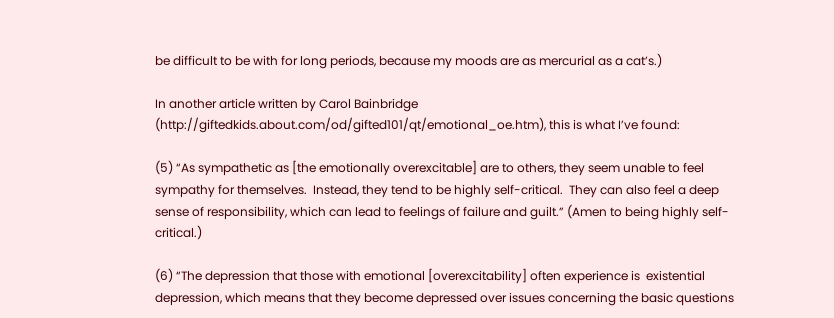be difficult to be with for long periods, because my moods are as mercurial as a cat’s.)

In another article written by Carol Bainbridge (http://giftedkids.about.com/od/gifted101/qt/emotional_oe.htm), this is what I’ve found:

(5) “As sympathetic as [the emotionally overexcitable] are to others, they seem unable to feel sympathy for themselves.  Instead, they tend to be highly self-critical.  They can also feel a deep sense of responsibility, which can lead to feelings of failure and guilt.” (Amen to being highly self-critical.)

(6) “The depression that those with emotional [overexcitability] often experience is  existential depression, which means that they become depressed over issues concerning the basic questions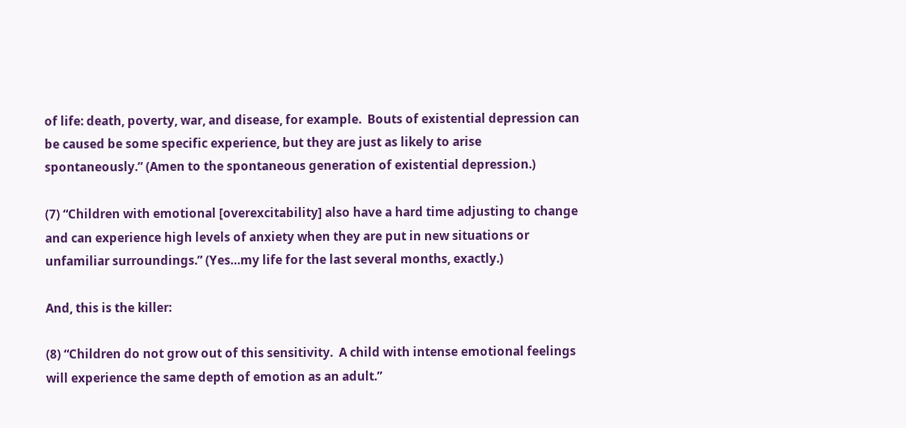of life: death, poverty, war, and disease, for example.  Bouts of existential depression can be caused be some specific experience, but they are just as likely to arise spontaneously.” (Amen to the spontaneous generation of existential depression.)

(7) “Children with emotional [overexcitability] also have a hard time adjusting to change and can experience high levels of anxiety when they are put in new situations or unfamiliar surroundings.” (Yes…my life for the last several months, exactly.)

And, this is the killer:

(8) “Children do not grow out of this sensitivity.  A child with intense emotional feelings will experience the same depth of emotion as an adult.”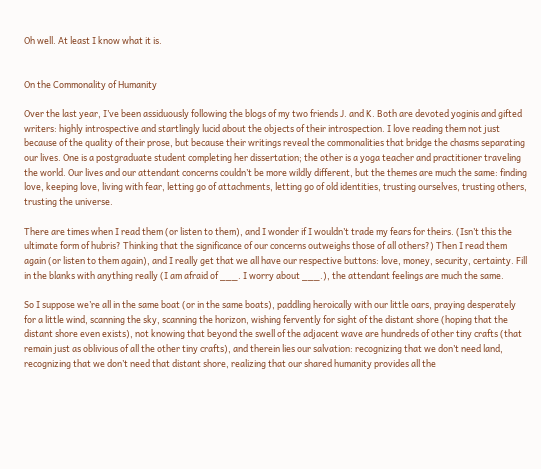Oh well. At least I know what it is.


On the Commonality of Humanity

Over the last year, I’ve been assiduously following the blogs of my two friends J. and K. Both are devoted yoginis and gifted writers: highly introspective and startlingly lucid about the objects of their introspection. I love reading them not just because of the quality of their prose, but because their writings reveal the commonalities that bridge the chasms separating our lives. One is a postgraduate student completing her dissertation; the other is a yoga teacher and practitioner traveling the world. Our lives and our attendant concerns couldn’t be more wildly different, but the themes are much the same: finding love, keeping love, living with fear, letting go of attachments, letting go of old identities, trusting ourselves, trusting others, trusting the universe.

There are times when I read them (or listen to them), and I wonder if I wouldn’t trade my fears for theirs. (Isn’t this the ultimate form of hubris? Thinking that the significance of our concerns outweighs those of all others?) Then I read them again (or listen to them again), and I really get that we all have our respective buttons: love, money, security, certainty. Fill in the blanks with anything really (I am afraid of ___. I worry about ___.), the attendant feelings are much the same.

So I suppose we’re all in the same boat (or in the same boats), paddling heroically with our little oars, praying desperately for a little wind, scanning the sky, scanning the horizon, wishing fervently for sight of the distant shore (hoping that the distant shore even exists), not knowing that beyond the swell of the adjacent wave are hundreds of other tiny crafts (that remain just as oblivious of all the other tiny crafts), and therein lies our salvation: recognizing that we don’t need land, recognizing that we don’t need that distant shore, realizing that our shared humanity provides all the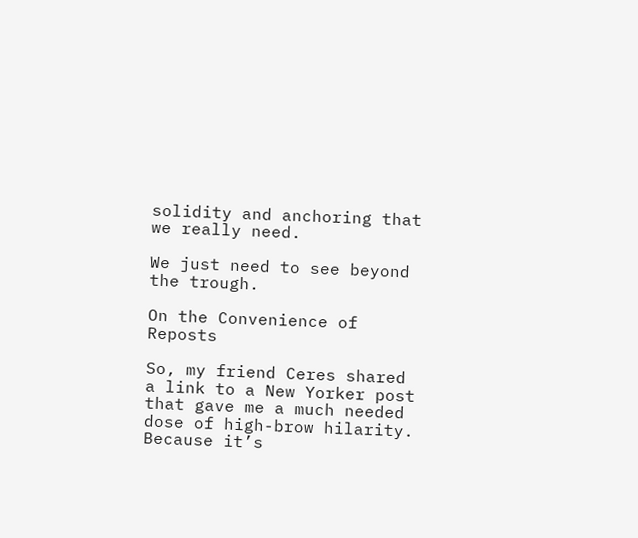solidity and anchoring that we really need.

We just need to see beyond the trough.

On the Convenience of Reposts

So, my friend Ceres shared a link to a New Yorker post that gave me a much needed dose of high-brow hilarity. Because it’s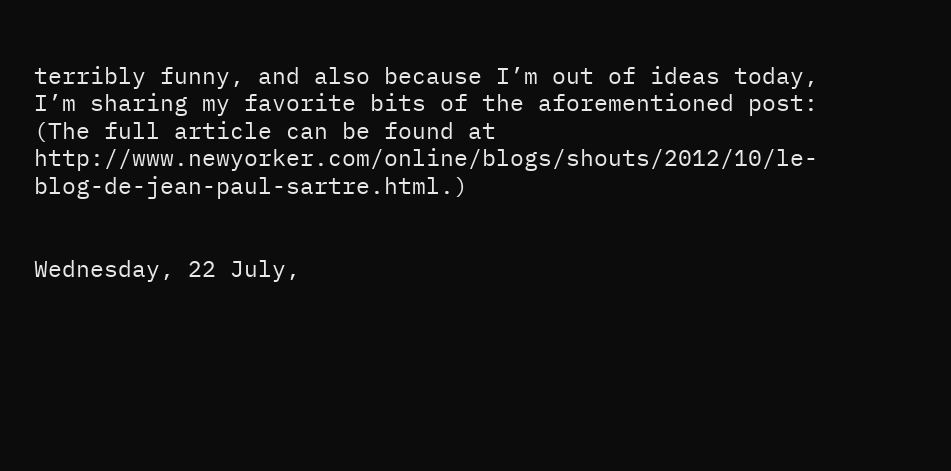terribly funny, and also because I’m out of ideas today, I’m sharing my favorite bits of the aforementioned post: (The full article can be found at http://www.newyorker.com/online/blogs/shouts/2012/10/le-blog-de-jean-paul-sartre.html.)


Wednesday, 22 July,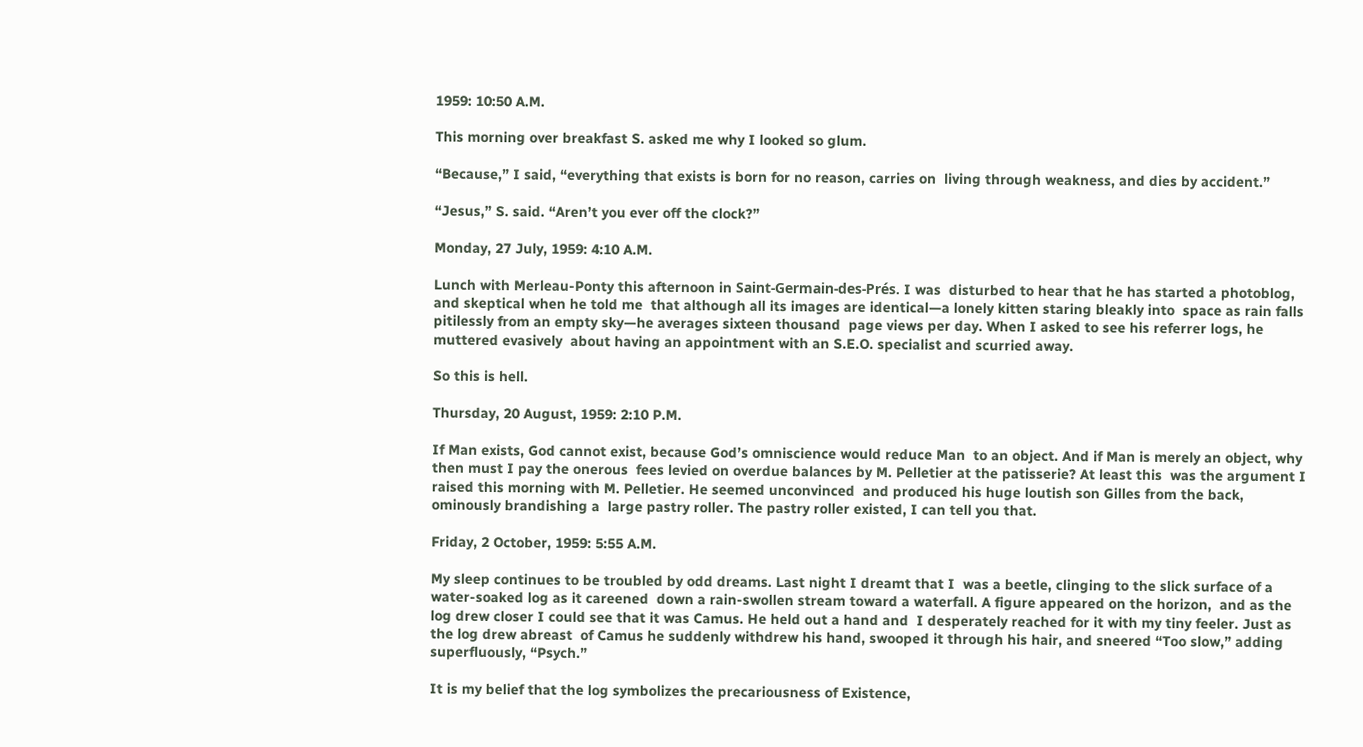1959: 10:50 A.M.

This morning over breakfast S. asked me why I looked so glum.

“Because,” I said, “everything that exists is born for no reason, carries on  living through weakness, and dies by accident.”

“Jesus,” S. said. “Aren’t you ever off the clock?”

Monday, 27 July, 1959: 4:10 A.M.

Lunch with Merleau-Ponty this afternoon in Saint-Germain-des-Prés. I was  disturbed to hear that he has started a photoblog, and skeptical when he told me  that although all its images are identical—a lonely kitten staring bleakly into  space as rain falls pitilessly from an empty sky—he averages sixteen thousand  page views per day. When I asked to see his referrer logs, he muttered evasively  about having an appointment with an S.E.O. specialist and scurried away.

So this is hell.

Thursday, 20 August, 1959: 2:10 P.M.

If Man exists, God cannot exist, because God’s omniscience would reduce Man  to an object. And if Man is merely an object, why then must I pay the onerous  fees levied on overdue balances by M. Pelletier at the patisserie? At least this  was the argument I raised this morning with M. Pelletier. He seemed unconvinced  and produced his huge loutish son Gilles from the back, ominously brandishing a  large pastry roller. The pastry roller existed, I can tell you that.

Friday, 2 October, 1959: 5:55 A.M.

My sleep continues to be troubled by odd dreams. Last night I dreamt that I  was a beetle, clinging to the slick surface of a water-soaked log as it careened  down a rain-swollen stream toward a waterfall. A figure appeared on the horizon,  and as the log drew closer I could see that it was Camus. He held out a hand and  I desperately reached for it with my tiny feeler. Just as the log drew abreast  of Camus he suddenly withdrew his hand, swooped it through his hair, and sneered “Too slow,” adding superfluously, “Psych.”

It is my belief that the log symbolizes the precariousness of Existence,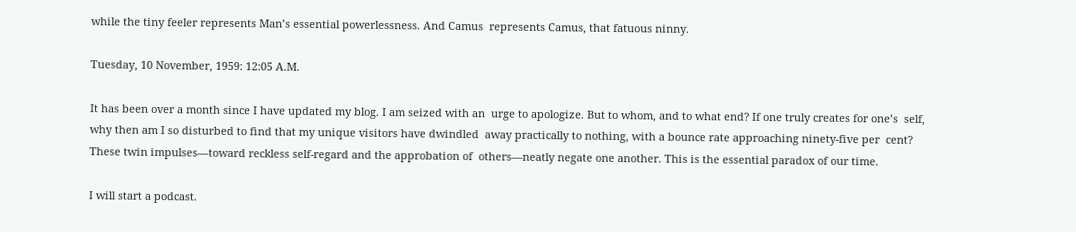while the tiny feeler represents Man’s essential powerlessness. And Camus  represents Camus, that fatuous ninny.

Tuesday, 10 November, 1959: 12:05 A.M.

It has been over a month since I have updated my blog. I am seized with an  urge to apologize. But to whom, and to what end? If one truly creates for one’s  self, why then am I so disturbed to find that my unique visitors have dwindled  away practically to nothing, with a bounce rate approaching ninety-five per  cent? These twin impulses—toward reckless self-regard and the approbation of  others—neatly negate one another. This is the essential paradox of our time.

I will start a podcast.